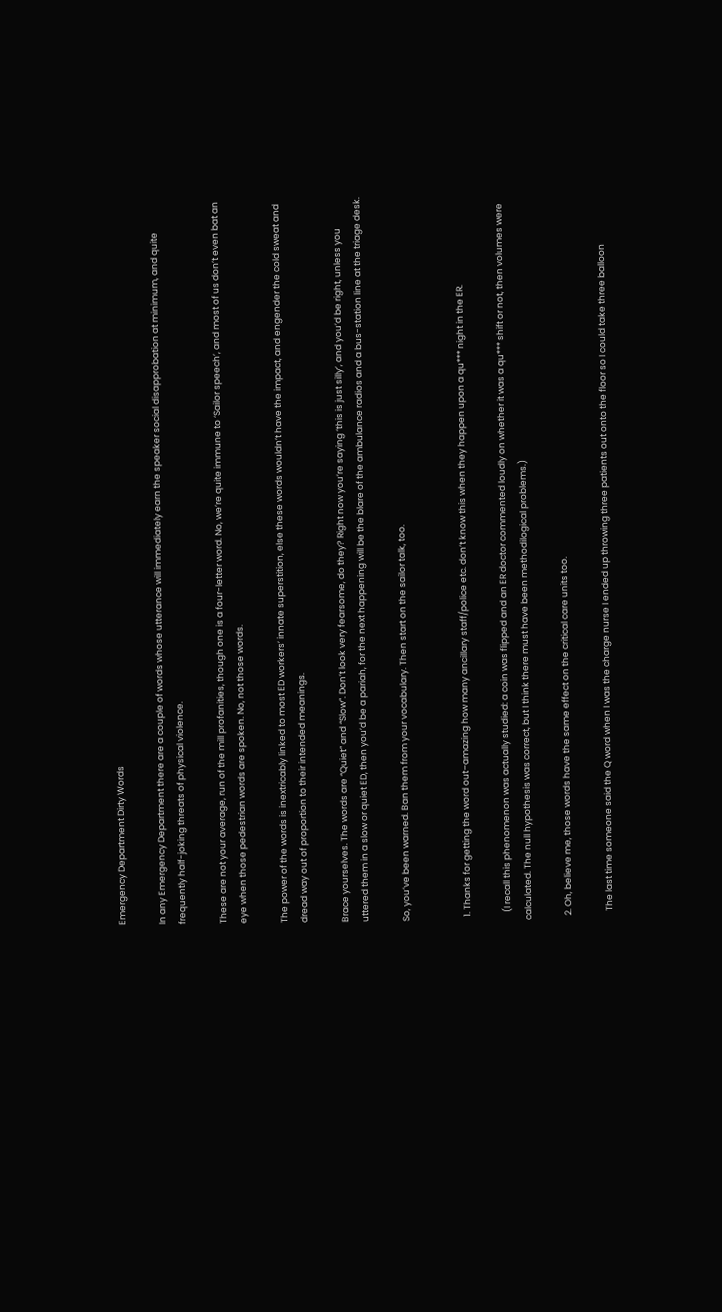Emergency Department Dirty Words

In any Emergency Department there are a couple of words whose utterance will immediately earn the speaker social disapprobation at minimum, and quite frequently half-joking threats of physical violence.

These are not your average, run of the mill profanities, though one is a four-letter word. No, we’re quite immune to ‘Sailor speech’, and most of us don’t even bat an eye when those pedestrian words are spoken. No, not those words.

The power of the words is inextricably linked to most ED workers’ innate superstition, else these words wouldn’t have the impact, and engender the cold sweat and dread way out of proportion to their intended meanings.

Brace yourselves. The words are “Quiet” and “Slow”. Don’t look very fearsome, do they? Right now you’re saying ‘this is just silly’, and you’d be right, unless you uttered them in a slow or quiet ED, then you’d be a pariah, for the next happening will be the blare of the ambulance radios and a bus-station line at the triage desk.

So, you’ve been warned. Ban them from your vocabulary. Then start on the sailor talk, too.


  1. Thanks for getting the word out–amazing how many ancillary staff/police etc. don’t know this when they happen upon a qu*** night in the ER.

    (I recall this phenomenon was actually studied: a coin was flipped and an ER doctor commented loudly on whether it was a qu*** shift or not, then volumes were calculated. The null hypothesis was correct, but I think there must have been methodilogical problems.)

  2. Oh, believe me, those words have the same effect on the critical care units too.

    The last time someone said the Q word when I was the charge nurse I ended up throwing three patients out onto the floor so I could take three balloon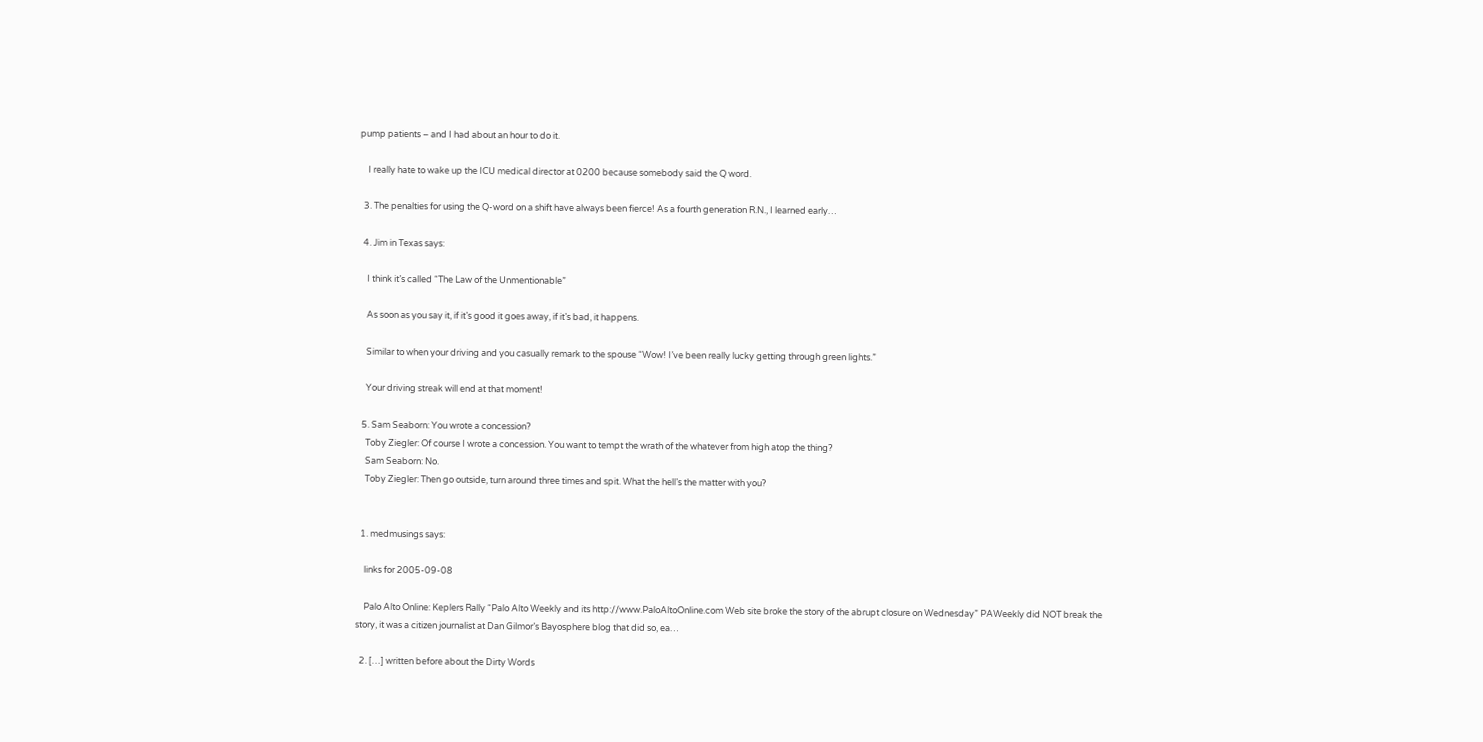pump patients – and I had about an hour to do it.

    I really hate to wake up the ICU medical director at 0200 because somebody said the Q word.

  3. The penalties for using the Q-word on a shift have always been fierce! As a fourth generation R.N., I learned early…

  4. Jim in Texas says:

    I think it’s called “The Law of the Unmentionable”

    As soon as you say it, if it’s good it goes away, if it’s bad, it happens.

    Similar to when your driving and you casually remark to the spouse “Wow! I’ve been really lucky getting through green lights.”

    Your driving streak will end at that moment!

  5. Sam Seaborn: You wrote a concession?
    Toby Ziegler: Of course I wrote a concession. You want to tempt the wrath of the whatever from high atop the thing?
    Sam Seaborn: No.
    Toby Ziegler: Then go outside, turn around three times and spit. What the hell’s the matter with you?


  1. medmusings says:

    links for 2005-09-08

    Palo Alto Online: Keplers Rally “Palo Alto Weekly and its http://www.PaloAltoOnline.com Web site broke the story of the abrupt closure on Wednesday” PAWeekly did NOT break the story, it was a citizen journalist at Dan Gilmor’s Bayosphere blog that did so, ea…

  2. […] written before about the Dirty Words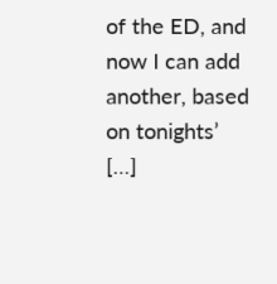of the ED, and now I can add another, based on tonights’ […]